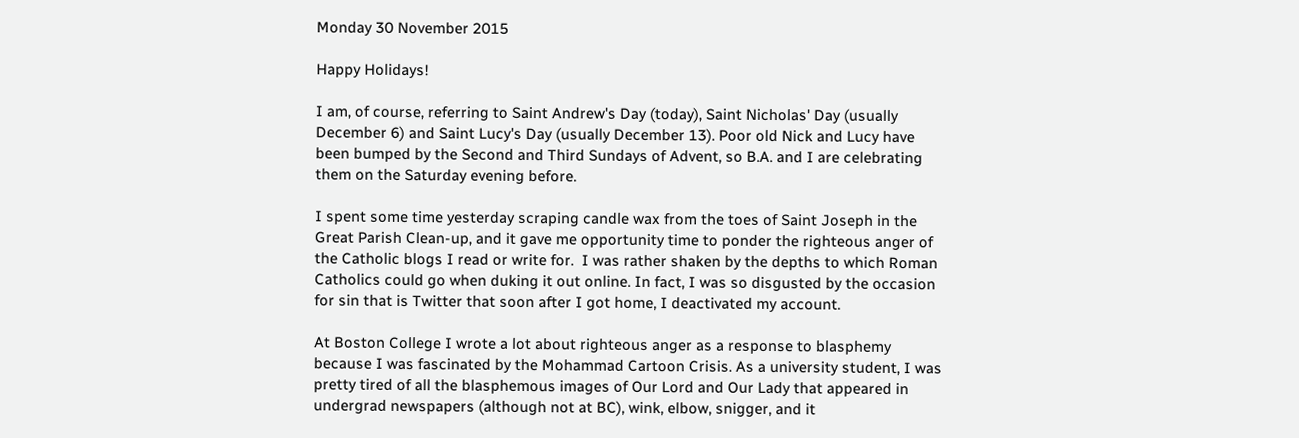Monday 30 November 2015

Happy Holidays!

I am, of course, referring to Saint Andrew's Day (today), Saint Nicholas' Day (usually December 6) and Saint Lucy's Day (usually December 13). Poor old Nick and Lucy have been bumped by the Second and Third Sundays of Advent, so B.A. and I are celebrating them on the Saturday evening before.

I spent some time yesterday scraping candle wax from the toes of Saint Joseph in the Great Parish Clean-up, and it gave me opportunity time to ponder the righteous anger of the Catholic blogs I read or write for.  I was rather shaken by the depths to which Roman Catholics could go when duking it out online. In fact, I was so disgusted by the occasion for sin that is Twitter that soon after I got home, I deactivated my account.

At Boston College I wrote a lot about righteous anger as a response to blasphemy because I was fascinated by the Mohammad Cartoon Crisis. As a university student, I was pretty tired of all the blasphemous images of Our Lord and Our Lady that appeared in undergrad newspapers (although not at BC), wink, elbow, snigger, and it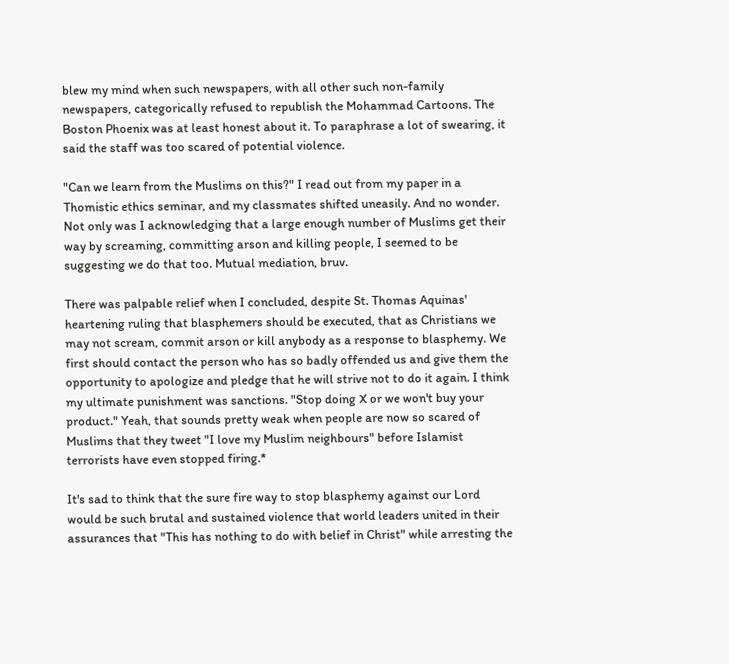blew my mind when such newspapers, with all other such non-family newspapers, categorically refused to republish the Mohammad Cartoons. The Boston Phoenix was at least honest about it. To paraphrase a lot of swearing, it said the staff was too scared of potential violence.

"Can we learn from the Muslims on this?" I read out from my paper in a Thomistic ethics seminar, and my classmates shifted uneasily. And no wonder. Not only was I acknowledging that a large enough number of Muslims get their way by screaming, committing arson and killing people, I seemed to be suggesting we do that too. Mutual mediation, bruv.

There was palpable relief when I concluded, despite St. Thomas Aquinas' heartening ruling that blasphemers should be executed, that as Christians we may not scream, commit arson or kill anybody as a response to blasphemy. We first should contact the person who has so badly offended us and give them the opportunity to apologize and pledge that he will strive not to do it again. I think my ultimate punishment was sanctions. "Stop doing X or we won't buy your product." Yeah, that sounds pretty weak when people are now so scared of Muslims that they tweet "I love my Muslim neighbours" before Islamist terrorists have even stopped firing.*

It's sad to think that the sure fire way to stop blasphemy against our Lord would be such brutal and sustained violence that world leaders united in their assurances that "This has nothing to do with belief in Christ" while arresting the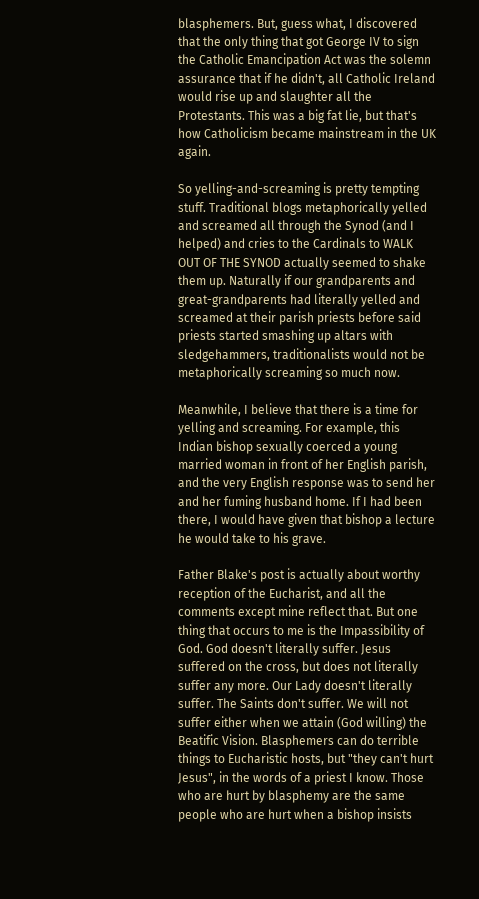blasphemers. But, guess what, I discovered that the only thing that got George IV to sign the Catholic Emancipation Act was the solemn assurance that if he didn't, all Catholic Ireland would rise up and slaughter all the Protestants. This was a big fat lie, but that's how Catholicism became mainstream in the UK again.

So yelling-and-screaming is pretty tempting stuff. Traditional blogs metaphorically yelled and screamed all through the Synod (and I helped) and cries to the Cardinals to WALK OUT OF THE SYNOD actually seemed to shake them up. Naturally if our grandparents and great-grandparents had literally yelled and screamed at their parish priests before said priests started smashing up altars with sledgehammers, traditionalists would not be metaphorically screaming so much now.

Meanwhile, I believe that there is a time for yelling and screaming. For example, this Indian bishop sexually coerced a young married woman in front of her English parish, and the very English response was to send her and her fuming husband home. If I had been there, I would have given that bishop a lecture he would take to his grave.

Father Blake's post is actually about worthy reception of the Eucharist, and all the comments except mine reflect that. But one thing that occurs to me is the Impassibility of God. God doesn't literally suffer. Jesus suffered on the cross, but does not literally suffer any more. Our Lady doesn't literally suffer. The Saints don't suffer. We will not suffer either when we attain (God willing) the Beatific Vision. Blasphemers can do terrible things to Eucharistic hosts, but "they can't hurt Jesus", in the words of a priest I know. Those who are hurt by blasphemy are the same people who are hurt when a bishop insists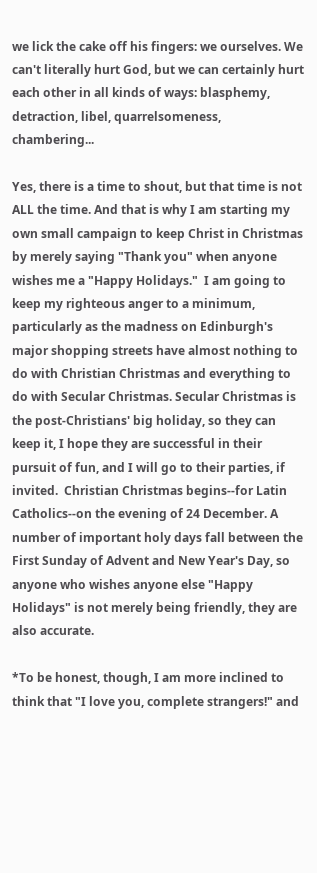we lick the cake off his fingers: we ourselves. We can't literally hurt God, but we can certainly hurt each other in all kinds of ways: blasphemy, detraction, libel, quarrelsomeness, chambering...

Yes, there is a time to shout, but that time is not ALL the time. And that is why I am starting my own small campaign to keep Christ in Christmas by merely saying "Thank you" when anyone wishes me a "Happy Holidays."  I am going to keep my righteous anger to a minimum, particularly as the madness on Edinburgh's major shopping streets have almost nothing to do with Christian Christmas and everything to do with Secular Christmas. Secular Christmas is the post-Christians' big holiday, so they can keep it, I hope they are successful in their pursuit of fun, and I will go to their parties, if invited.  Christian Christmas begins--for Latin Catholics--on the evening of 24 December. A number of important holy days fall between the First Sunday of Advent and New Year's Day, so anyone who wishes anyone else "Happy Holidays" is not merely being friendly, they are also accurate.

*To be honest, though, I am more inclined to think that "I love you, complete strangers!" and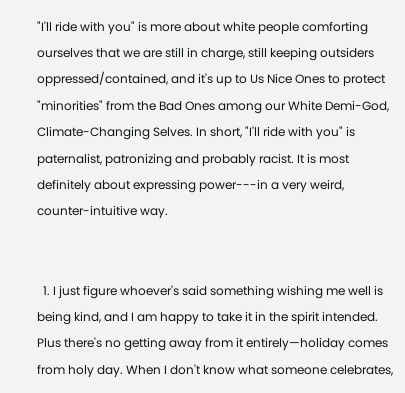"I'll ride with you" is more about white people comforting ourselves that we are still in charge, still keeping outsiders oppressed/contained, and it's up to Us Nice Ones to protect "minorities" from the Bad Ones among our White Demi-God, Climate-Changing Selves. In short, "I'll ride with you" is paternalist, patronizing and probably racist. It is most definitely about expressing power---in a very weird, counter-intuitive way.


  1. I just figure whoever's said something wishing me well is being kind, and I am happy to take it in the spirit intended. Plus there's no getting away from it entirely—holiday comes from holy day. When I don't know what someone celebrates,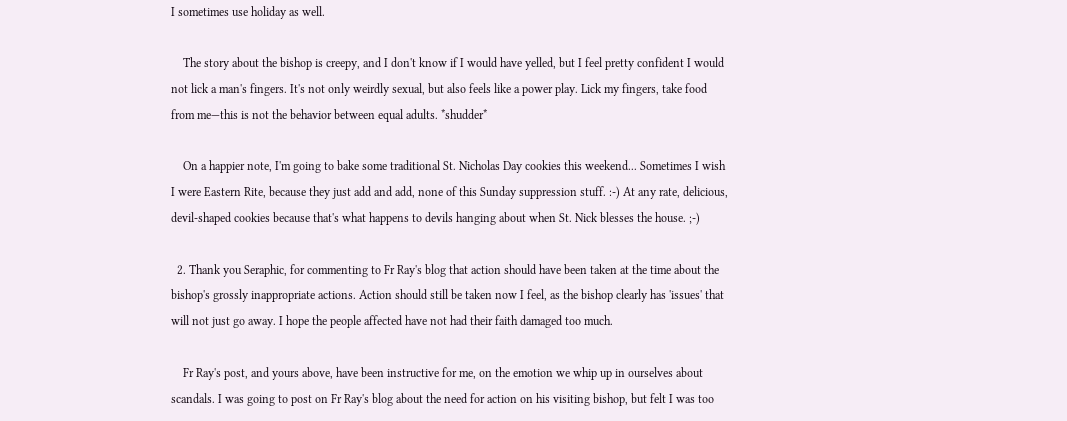I sometimes use holiday as well.

    The story about the bishop is creepy, and I don't know if I would have yelled, but I feel pretty confident I would not lick a man's fingers. It's not only weirdly sexual, but also feels like a power play. Lick my fingers, take food from me—this is not the behavior between equal adults. *shudder*

    On a happier note, I'm going to bake some traditional St. Nicholas Day cookies this weekend... Sometimes I wish I were Eastern Rite, because they just add and add, none of this Sunday suppression stuff. :-) At any rate, delicious, devil-shaped cookies because that's what happens to devils hanging about when St. Nick blesses the house. ;-)

  2. Thank you Seraphic, for commenting to Fr Ray's blog that action should have been taken at the time about the bishop's grossly inappropriate actions. Action should still be taken now I feel, as the bishop clearly has 'issues' that will not just go away. I hope the people affected have not had their faith damaged too much.

    Fr Ray's post, and yours above, have been instructive for me, on the emotion we whip up in ourselves about scandals. I was going to post on Fr Ray's blog about the need for action on his visiting bishop, but felt I was too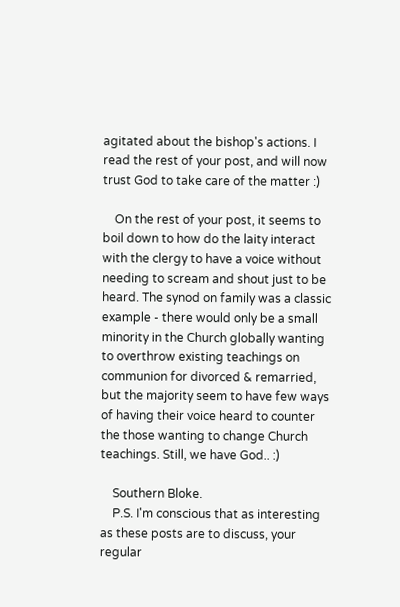agitated about the bishop's actions. I read the rest of your post, and will now trust God to take care of the matter :)

    On the rest of your post, it seems to boil down to how do the laity interact with the clergy to have a voice without needing to scream and shout just to be heard. The synod on family was a classic example - there would only be a small minority in the Church globally wanting to overthrow existing teachings on communion for divorced & remarried, but the majority seem to have few ways of having their voice heard to counter the those wanting to change Church teachings. Still, we have God.. :)

    Southern Bloke.
    P.S. I'm conscious that as interesting as these posts are to discuss, your regular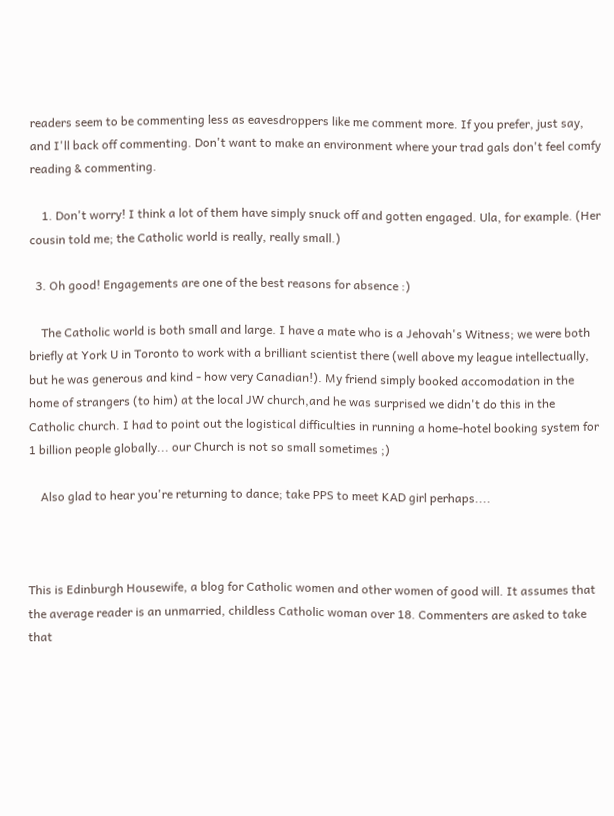readers seem to be commenting less as eavesdroppers like me comment more. If you prefer, just say, and I'll back off commenting. Don't want to make an environment where your trad gals don't feel comfy reading & commenting.

    1. Don't worry! I think a lot of them have simply snuck off and gotten engaged. Ula, for example. (Her cousin told me; the Catholic world is really, really small.)

  3. Oh good! Engagements are one of the best reasons for absence :)

    The Catholic world is both small and large. I have a mate who is a Jehovah's Witness; we were both briefly at York U in Toronto to work with a brilliant scientist there (well above my league intellectually, but he was generous and kind - how very Canadian!). My friend simply booked accomodation in the home of strangers (to him) at the local JW church,and he was surprised we didn't do this in the Catholic church. I had to point out the logistical difficulties in running a home-hotel booking system for 1 billion people globally... our Church is not so small sometimes ;)

    Also glad to hear you're returning to dance; take PPS to meet KAD girl perhaps....



This is Edinburgh Housewife, a blog for Catholic women and other women of good will. It assumes that the average reader is an unmarried, childless Catholic woman over 18. Commenters are asked to take that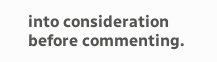into consideration before commenting.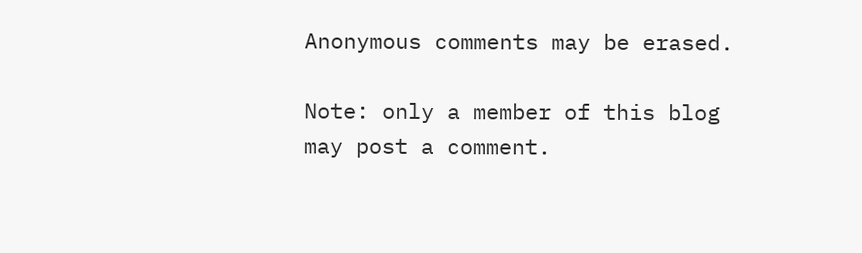Anonymous comments may be erased.

Note: only a member of this blog may post a comment.